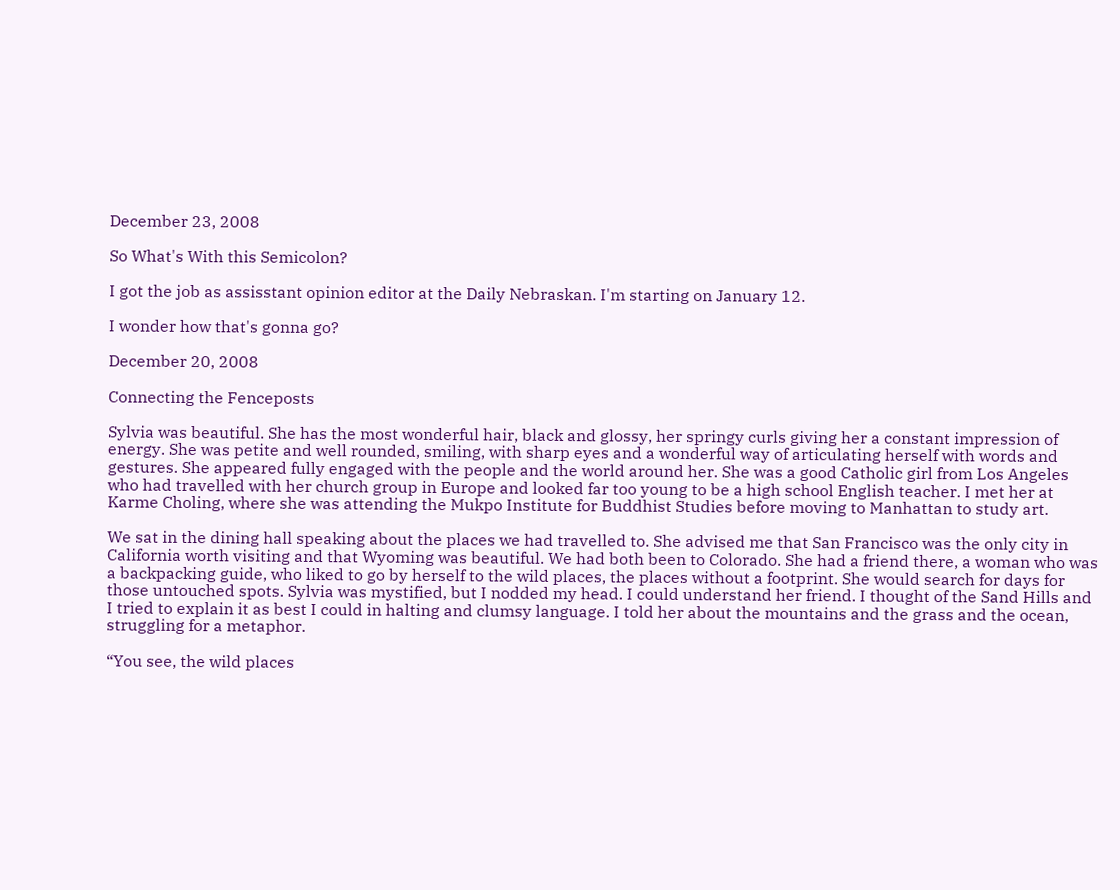December 23, 2008

So What's With this Semicolon?

I got the job as assisstant opinion editor at the Daily Nebraskan. I'm starting on January 12.

I wonder how that's gonna go?

December 20, 2008

Connecting the Fenceposts

Sylvia was beautiful. She has the most wonderful hair, black and glossy, her springy curls giving her a constant impression of energy. She was petite and well rounded, smiling, with sharp eyes and a wonderful way of articulating herself with words and gestures. She appeared fully engaged with the people and the world around her. She was a good Catholic girl from Los Angeles who had travelled with her church group in Europe and looked far too young to be a high school English teacher. I met her at Karme Choling, where she was attending the Mukpo Institute for Buddhist Studies before moving to Manhattan to study art.

We sat in the dining hall speaking about the places we had travelled to. She advised me that San Francisco was the only city in California worth visiting and that Wyoming was beautiful. We had both been to Colorado. She had a friend there, a woman who was a backpacking guide, who liked to go by herself to the wild places, the places without a footprint. She would search for days for those untouched spots. Sylvia was mystified, but I nodded my head. I could understand her friend. I thought of the Sand Hills and I tried to explain it as best I could in halting and clumsy language. I told her about the mountains and the grass and the ocean, struggling for a metaphor.

“You see, the wild places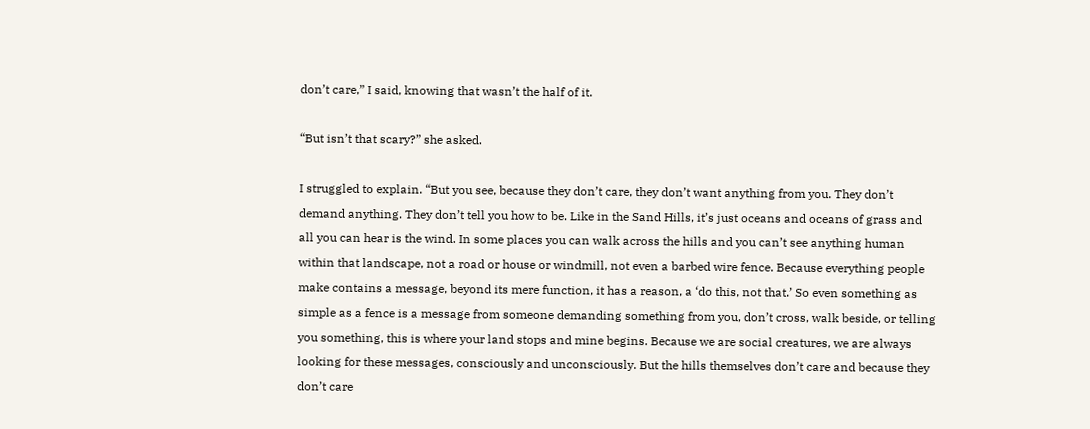don’t care,” I said, knowing that wasn’t the half of it.

“But isn’t that scary?” she asked.

I struggled to explain. “But you see, because they don’t care, they don’t want anything from you. They don’t demand anything. They don’t tell you how to be. Like in the Sand Hills, it’s just oceans and oceans of grass and all you can hear is the wind. In some places you can walk across the hills and you can’t see anything human within that landscape, not a road or house or windmill, not even a barbed wire fence. Because everything people make contains a message, beyond its mere function, it has a reason, a ‘do this, not that.’ So even something as simple as a fence is a message from someone demanding something from you, don’t cross, walk beside, or telling you something, this is where your land stops and mine begins. Because we are social creatures, we are always looking for these messages, consciously and unconsciously. But the hills themselves don’t care and because they don’t care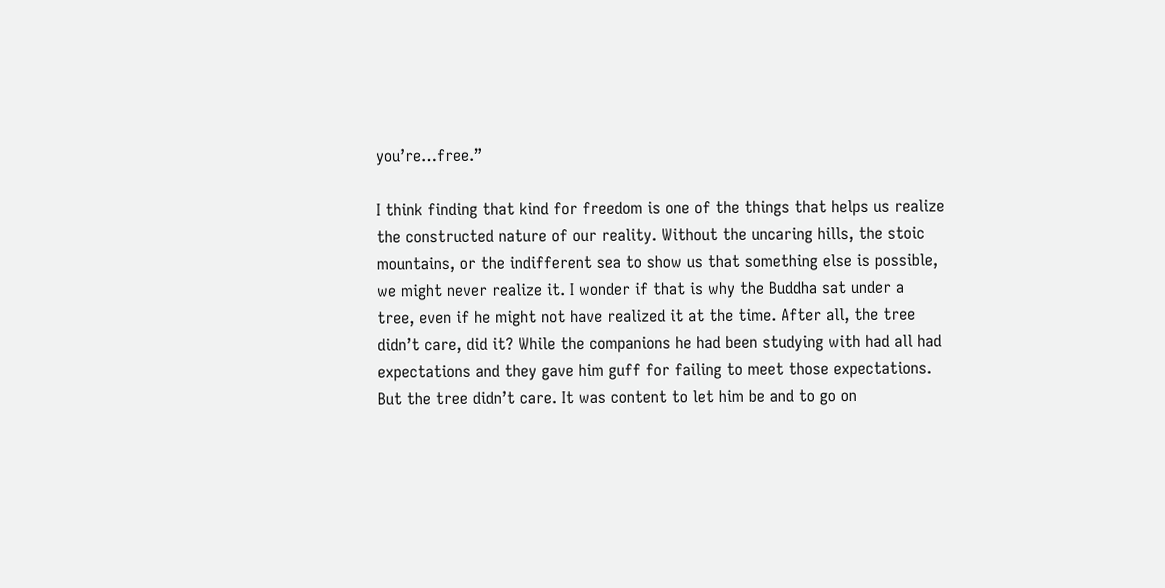you’re…free.”

I think finding that kind for freedom is one of the things that helps us realize the constructed nature of our reality. Without the uncaring hills, the stoic mountains, or the indifferent sea to show us that something else is possible, we might never realize it. I wonder if that is why the Buddha sat under a tree, even if he might not have realized it at the time. After all, the tree didn’t care, did it? While the companions he had been studying with had all had expectations and they gave him guff for failing to meet those expectations. But the tree didn’t care. It was content to let him be and to go on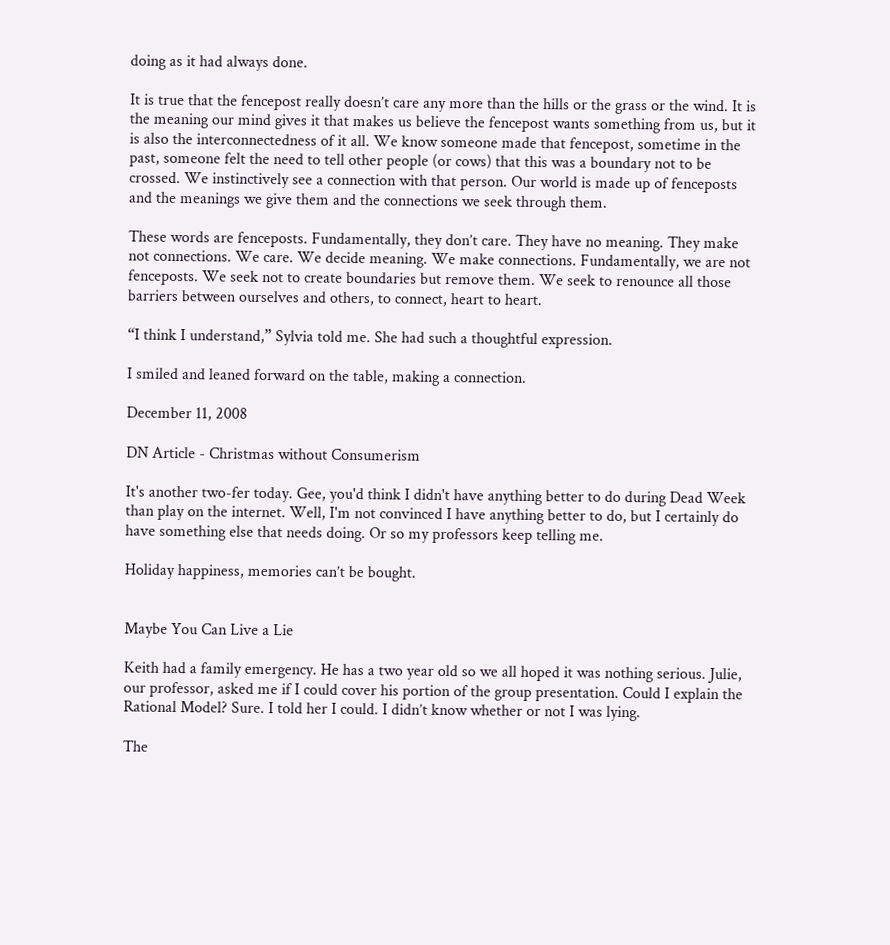doing as it had always done.

It is true that the fencepost really doesn’t care any more than the hills or the grass or the wind. It is the meaning our mind gives it that makes us believe the fencepost wants something from us, but it is also the interconnectedness of it all. We know someone made that fencepost, sometime in the past, someone felt the need to tell other people (or cows) that this was a boundary not to be crossed. We instinctively see a connection with that person. Our world is made up of fenceposts and the meanings we give them and the connections we seek through them.

These words are fenceposts. Fundamentally, they don’t care. They have no meaning. They make not connections. We care. We decide meaning. We make connections. Fundamentally, we are not fenceposts. We seek not to create boundaries but remove them. We seek to renounce all those barriers between ourselves and others, to connect, heart to heart.

“I think I understand,” Sylvia told me. She had such a thoughtful expression.

I smiled and leaned forward on the table, making a connection.

December 11, 2008

DN Article - Christmas without Consumerism

It's another two-fer today. Gee, you'd think I didn't have anything better to do during Dead Week than play on the internet. Well, I'm not convinced I have anything better to do, but I certainly do have something else that needs doing. Or so my professors keep telling me.

Holiday happiness, memories can’t be bought.


Maybe You Can Live a Lie

Keith had a family emergency. He has a two year old so we all hoped it was nothing serious. Julie, our professor, asked me if I could cover his portion of the group presentation. Could I explain the Rational Model? Sure. I told her I could. I didn’t know whether or not I was lying.

The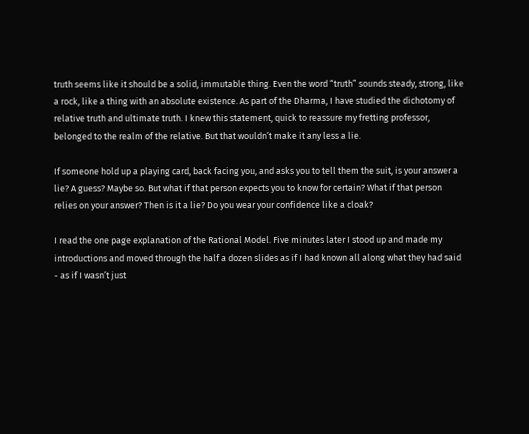truth seems like it should be a solid, immutable thing. Even the word “truth” sounds steady, strong, like a rock, like a thing with an absolute existence. As part of the Dharma, I have studied the dichotomy of relative truth and ultimate truth. I knew this statement, quick to reassure my fretting professor, belonged to the realm of the relative. But that wouldn’t make it any less a lie.

If someone hold up a playing card, back facing you, and asks you to tell them the suit, is your answer a lie? A guess? Maybe so. But what if that person expects you to know for certain? What if that person relies on your answer? Then is it a lie? Do you wear your confidence like a cloak?

I read the one page explanation of the Rational Model. Five minutes later I stood up and made my introductions and moved through the half a dozen slides as if I had known all along what they had said - as if I wasn’t just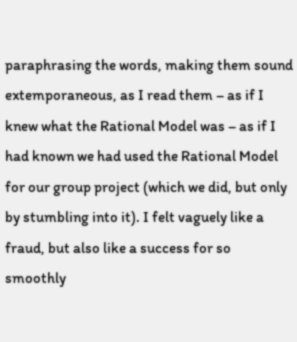paraphrasing the words, making them sound extemporaneous, as I read them – as if I knew what the Rational Model was – as if I had known we had used the Rational Model for our group project (which we did, but only by stumbling into it). I felt vaguely like a fraud, but also like a success for so smoothly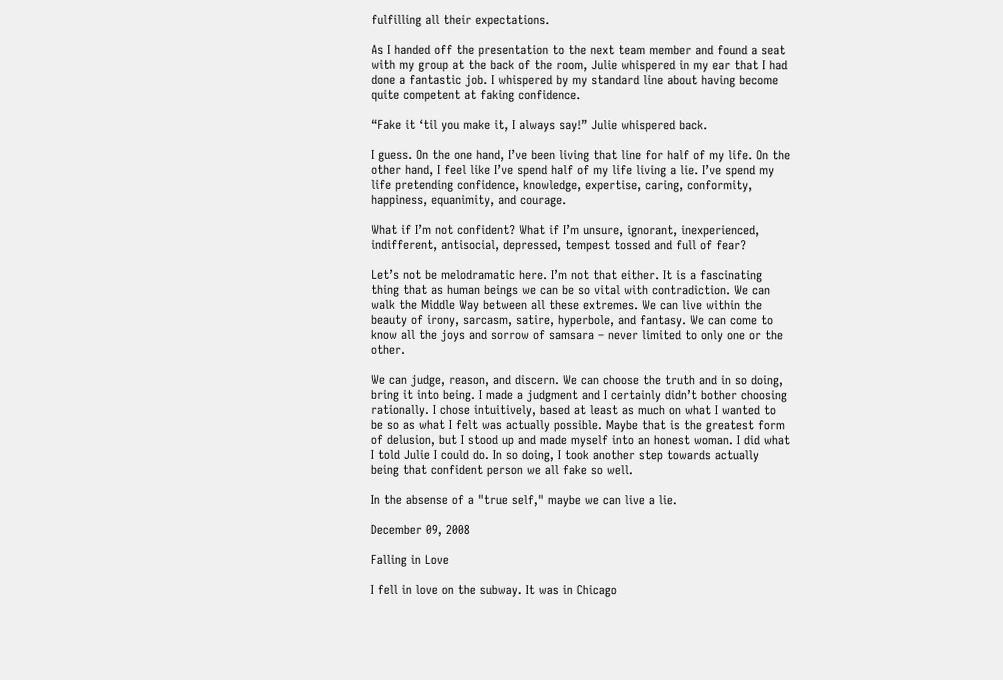fulfilling all their expectations.

As I handed off the presentation to the next team member and found a seat with my group at the back of the room, Julie whispered in my ear that I had done a fantastic job. I whispered by my standard line about having become quite competent at faking confidence.

“Fake it ‘til you make it, I always say!” Julie whispered back.

I guess. On the one hand, I’ve been living that line for half of my life. On the other hand, I feel like I’ve spend half of my life living a lie. I’ve spend my life pretending confidence, knowledge, expertise, caring, conformity, happiness, equanimity, and courage.

What if I’m not confident? What if I’m unsure, ignorant, inexperienced, indifferent, antisocial, depressed, tempest tossed and full of fear?

Let’s not be melodramatic here. I’m not that either. It is a fascinating thing that as human beings we can be so vital with contradiction. We can walk the Middle Way between all these extremes. We can live within the beauty of irony, sarcasm, satire, hyperbole, and fantasy. We can come to know all the joys and sorrow of samsara – never limited to only one or the other.

We can judge, reason, and discern. We can choose the truth and in so doing, bring it into being. I made a judgment and I certainly didn’t bother choosing rationally. I chose intuitively, based at least as much on what I wanted to be so as what I felt was actually possible. Maybe that is the greatest form of delusion, but I stood up and made myself into an honest woman. I did what I told Julie I could do. In so doing, I took another step towards actually being that confident person we all fake so well.

In the absense of a "true self," maybe we can live a lie.

December 09, 2008

Falling in Love

I fell in love on the subway. It was in Chicago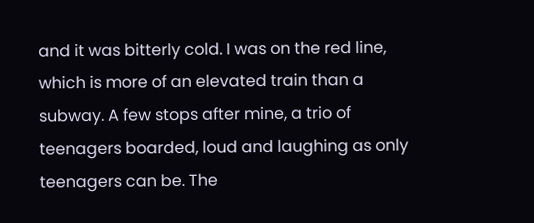and it was bitterly cold. I was on the red line, which is more of an elevated train than a subway. A few stops after mine, a trio of teenagers boarded, loud and laughing as only teenagers can be. The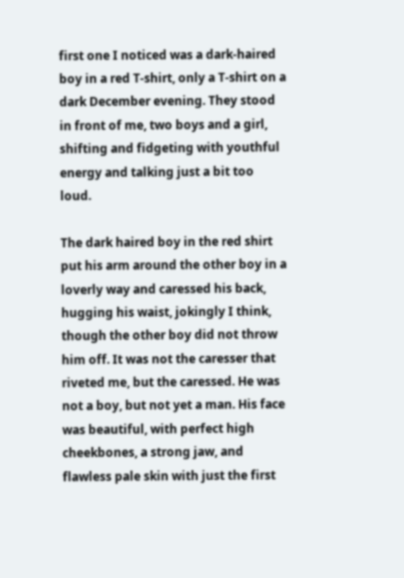first one I noticed was a dark-haired boy in a red T-shirt, only a T-shirt on a dark December evening. They stood in front of me, two boys and a girl, shifting and fidgeting with youthful energy and talking just a bit too loud.

The dark haired boy in the red shirt put his arm around the other boy in a loverly way and caressed his back, hugging his waist, jokingly I think, though the other boy did not throw him off. It was not the caresser that riveted me, but the caressed. He was not a boy, but not yet a man. His face was beautiful, with perfect high cheekbones, a strong jaw, and flawless pale skin with just the first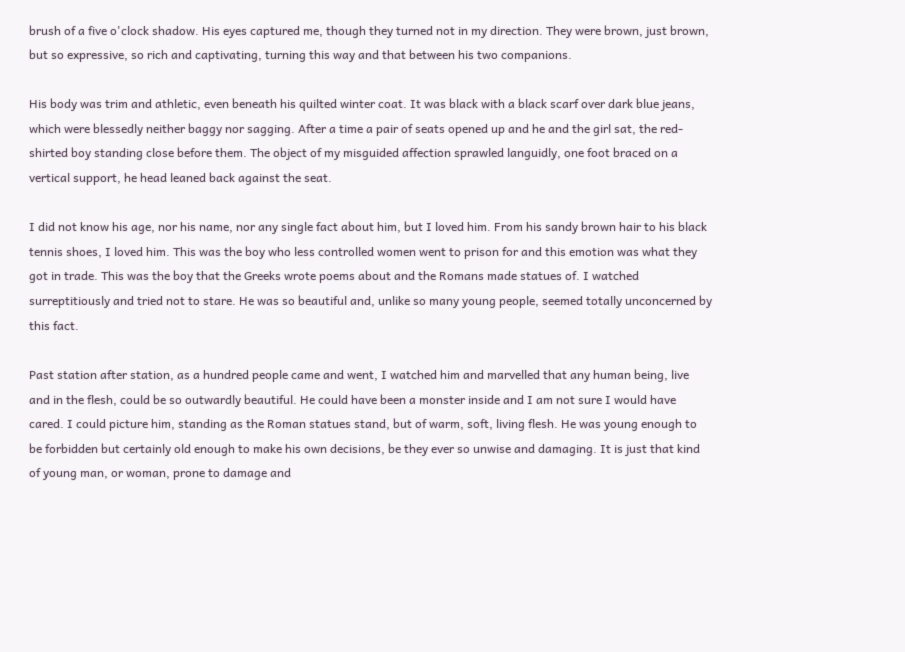brush of a five o'clock shadow. His eyes captured me, though they turned not in my direction. They were brown, just brown, but so expressive, so rich and captivating, turning this way and that between his two companions.

His body was trim and athletic, even beneath his quilted winter coat. It was black with a black scarf over dark blue jeans, which were blessedly neither baggy nor sagging. After a time a pair of seats opened up and he and the girl sat, the red-shirted boy standing close before them. The object of my misguided affection sprawled languidly, one foot braced on a vertical support, he head leaned back against the seat.

I did not know his age, nor his name, nor any single fact about him, but I loved him. From his sandy brown hair to his black tennis shoes, I loved him. This was the boy who less controlled women went to prison for and this emotion was what they got in trade. This was the boy that the Greeks wrote poems about and the Romans made statues of. I watched surreptitiously and tried not to stare. He was so beautiful and, unlike so many young people, seemed totally unconcerned by this fact.

Past station after station, as a hundred people came and went, I watched him and marvelled that any human being, live and in the flesh, could be so outwardly beautiful. He could have been a monster inside and I am not sure I would have cared. I could picture him, standing as the Roman statues stand, but of warm, soft, living flesh. He was young enough to be forbidden but certainly old enough to make his own decisions, be they ever so unwise and damaging. It is just that kind of young man, or woman, prone to damage and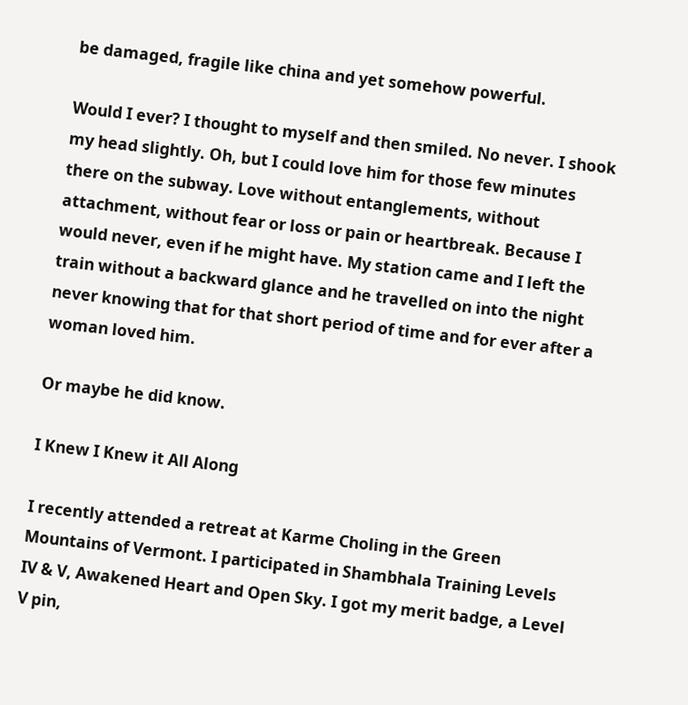be damaged, fragile like china and yet somehow powerful.

Would I ever? I thought to myself and then smiled. No never. I shook my head slightly. Oh, but I could love him for those few minutes there on the subway. Love without entanglements, without attachment, without fear or loss or pain or heartbreak. Because I would never, even if he might have. My station came and I left the train without a backward glance and he travelled on into the night never knowing that for that short period of time and for ever after a woman loved him.

Or maybe he did know.

I Knew I Knew it All Along

I recently attended a retreat at Karme Choling in the Green Mountains of Vermont. I participated in Shambhala Training Levels IV & V, Awakened Heart and Open Sky. I got my merit badge, a Level V pin,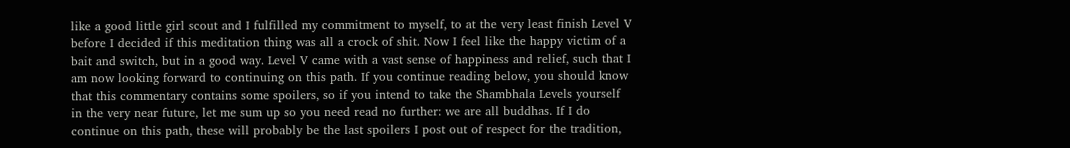like a good little girl scout and I fulfilled my commitment to myself, to at the very least finish Level V before I decided if this meditation thing was all a crock of shit. Now I feel like the happy victim of a bait and switch, but in a good way. Level V came with a vast sense of happiness and relief, such that I am now looking forward to continuing on this path. If you continue reading below, you should know that this commentary contains some spoilers, so if you intend to take the Shambhala Levels yourself in the very near future, let me sum up so you need read no further: we are all buddhas. If I do continue on this path, these will probably be the last spoilers I post out of respect for the tradition,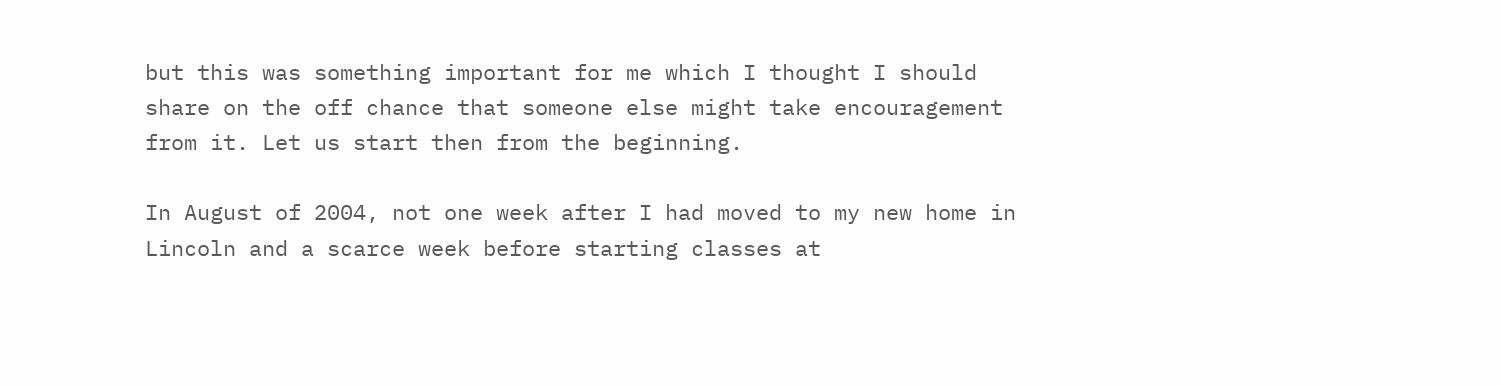but this was something important for me which I thought I should share on the off chance that someone else might take encouragement from it. Let us start then from the beginning.

In August of 2004, not one week after I had moved to my new home in Lincoln and a scarce week before starting classes at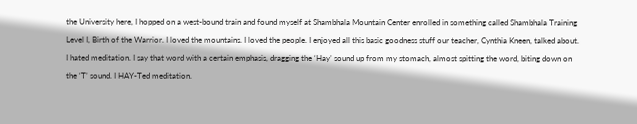the University here, I hopped on a west-bound train and found myself at Shambhala Mountain Center enrolled in something called Shambhala Training Level I, Birth of the Warrior. I loved the mountains. I loved the people. I enjoyed all this basic goodness stuff our teacher, Cynthia Kneen, talked about. I hated meditation. I say that word with a certain emphasis, dragging the ‘Hay’ sound up from my stomach, almost spitting the word, biting down on the ‘T’ sound. I HAY-Ted meditation.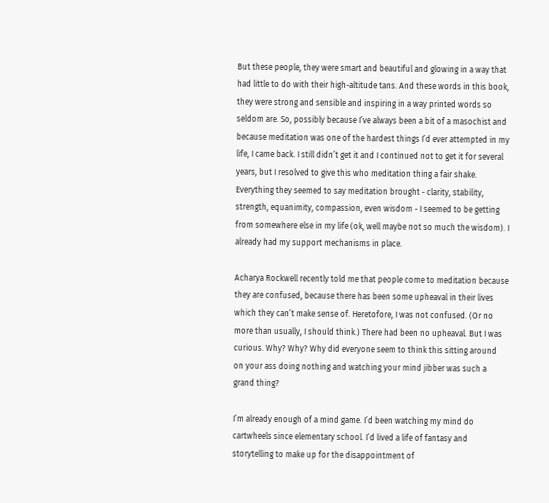But these people, they were smart and beautiful and glowing in a way that had little to do with their high-altitude tans. And these words in this book, they were strong and sensible and inspiring in a way printed words so seldom are. So, possibly because I’ve always been a bit of a masochist and because meditation was one of the hardest things I’d ever attempted in my life, I came back. I still didn’t get it and I continued not to get it for several years, but I resolved to give this who meditation thing a fair shake. Everything they seemed to say meditation brought - clarity, stability, strength, equanimity, compassion, even wisdom - I seemed to be getting from somewhere else in my life (ok, well maybe not so much the wisdom). I already had my support mechanisms in place.

Acharya Rockwell recently told me that people come to meditation because they are confused, because there has been some upheaval in their lives which they can’t make sense of. Heretofore, I was not confused. (Or no more than usually, I should think.) There had been no upheaval. But I was curious. Why? Why? Why did everyone seem to think this sitting around on your ass doing nothing and watching your mind jibber was such a grand thing?

I’m already enough of a mind game. I’d been watching my mind do cartwheels since elementary school. I’d lived a life of fantasy and storytelling to make up for the disappointment of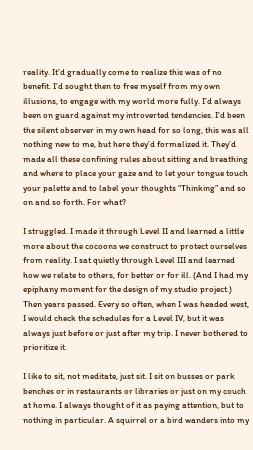reality. It’d gradually come to realize this was of no benefit. I’d sought then to free myself from my own illusions, to engage with my world more fully. I’d always been on guard against my introverted tendencies. I’d been the silent observer in my own head for so long, this was all nothing new to me, but here they’d formalized it. They’d made all these confining rules about sitting and breathing and where to place your gaze and to let your tongue touch your palette and to label your thoughts “Thinking” and so on and so forth. For what?

I struggled. I made it through Level II and learned a little more about the cocoons we construct to protect ourselves from reality. I sat quietly through Level III and learned how we relate to others, for better or for ill. (And I had my epiphany moment for the design of my studio project.) Then years passed. Every so often, when I was headed west, I would check the schedules for a Level IV, but it was always just before or just after my trip. I never bothered to prioritize it.

I like to sit, not meditate, just sit. I sit on busses or park benches or in restaurants or libraries or just on my couch at home. I always thought of it as paying attention, but to nothing in particular. A squirrel or a bird wanders into my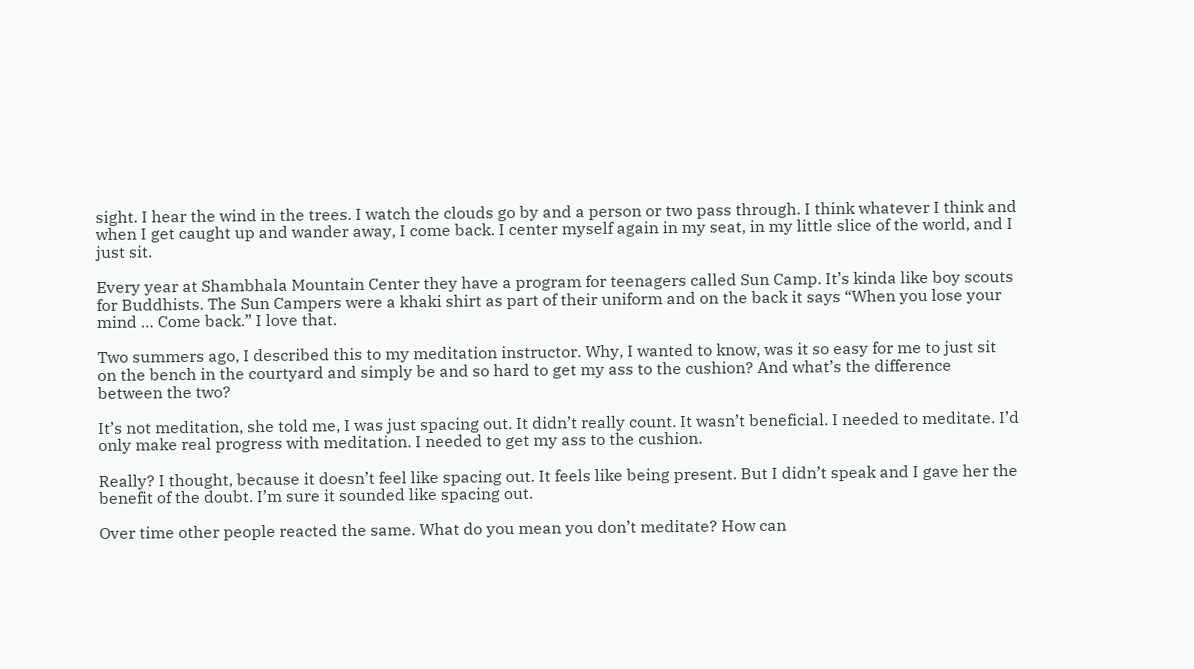sight. I hear the wind in the trees. I watch the clouds go by and a person or two pass through. I think whatever I think and when I get caught up and wander away, I come back. I center myself again in my seat, in my little slice of the world, and I just sit.

Every year at Shambhala Mountain Center they have a program for teenagers called Sun Camp. It’s kinda like boy scouts for Buddhists. The Sun Campers were a khaki shirt as part of their uniform and on the back it says “When you lose your mind … Come back.” I love that.

Two summers ago, I described this to my meditation instructor. Why, I wanted to know, was it so easy for me to just sit on the bench in the courtyard and simply be and so hard to get my ass to the cushion? And what’s the difference between the two?

It’s not meditation, she told me, I was just spacing out. It didn’t really count. It wasn’t beneficial. I needed to meditate. I’d only make real progress with meditation. I needed to get my ass to the cushion.

Really? I thought, because it doesn’t feel like spacing out. It feels like being present. But I didn’t speak and I gave her the benefit of the doubt. I’m sure it sounded like spacing out.

Over time other people reacted the same. What do you mean you don’t meditate? How can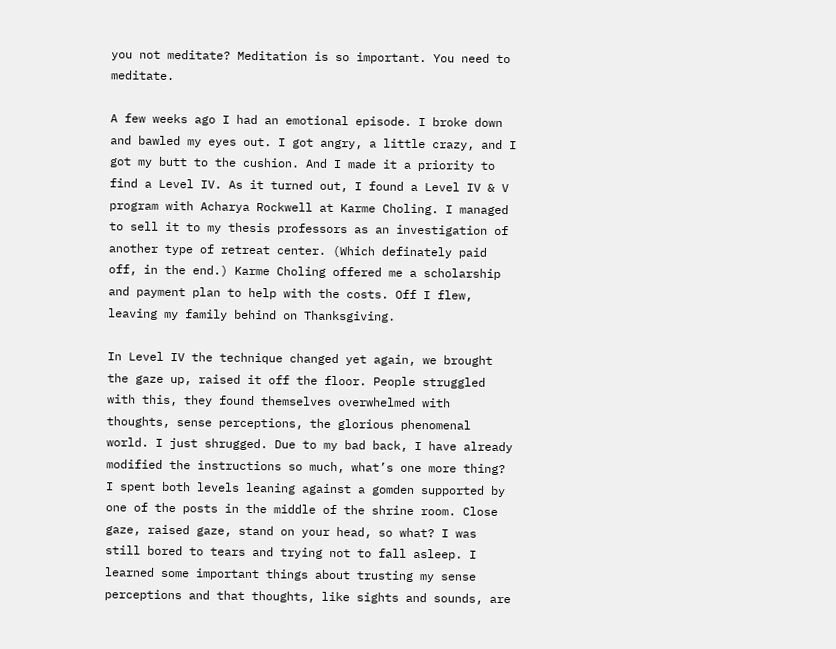you not meditate? Meditation is so important. You need to meditate.

A few weeks ago I had an emotional episode. I broke down and bawled my eyes out. I got angry, a little crazy, and I got my butt to the cushion. And I made it a priority to find a Level IV. As it turned out, I found a Level IV & V program with Acharya Rockwell at Karme Choling. I managed to sell it to my thesis professors as an investigation of another type of retreat center. (Which definately paid off, in the end.) Karme Choling offered me a scholarship and payment plan to help with the costs. Off I flew, leaving my family behind on Thanksgiving.

In Level IV the technique changed yet again, we brought the gaze up, raised it off the floor. People struggled with this, they found themselves overwhelmed with thoughts, sense perceptions, the glorious phenomenal world. I just shrugged. Due to my bad back, I have already modified the instructions so much, what’s one more thing? I spent both levels leaning against a gomden supported by one of the posts in the middle of the shrine room. Close gaze, raised gaze, stand on your head, so what? I was still bored to tears and trying not to fall asleep. I learned some important things about trusting my sense perceptions and that thoughts, like sights and sounds, are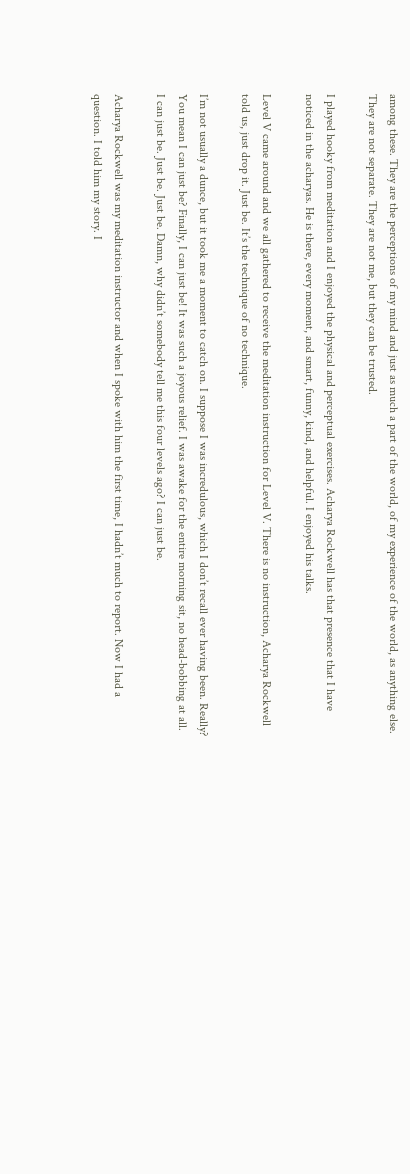among these. They are the perceptions of my mind and just as much a part of the world, of my experience of the world, as anything else. They are not separate. They are not me, but they can be trusted.

I played hooky from meditation and I enjoyed the physical and perceptual exercises. Acharya Rockwell has that presence that I have noticed in the acharyas. He is there, every moment, and smart, funny, kind, and helpful. I enjoyed his talks.

Level V came around and we all gathered to receive the meditation instruction for Level V. There is no instruction, Acharya Rockwell told us, just drop it. Just be. It’s the technique of no technique.

I’m not usually a dunce, but it took me a moment to catch on. I suppose I was incredulous, which I don’t recall ever having been. Really? You mean I can just be? Finally, I can just be! It was such a joyous relief. I was awake for the entire morning sit, no head-bobbing at all. I can just be. Just be. Just be. Damn, why didn’t somebody tell me this four levels ago? I can just be.

Acharya Rockwell was my meditation instructor and when I spoke with him the first time, I hadn’t much to report. Now I had a question. I told him my story. I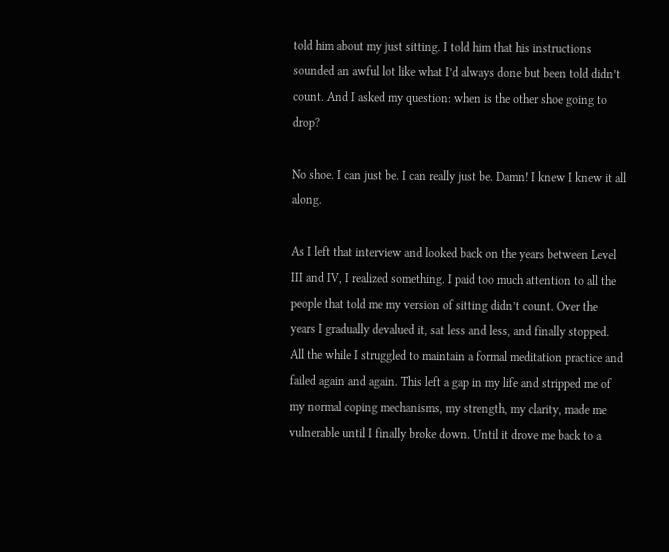told him about my just sitting. I told him that his instructions sounded an awful lot like what I’d always done but been told didn’t count. And I asked my question: when is the other shoe going to drop?

No shoe. I can just be. I can really just be. Damn! I knew I knew it all along.

As I left that interview and looked back on the years between Level III and IV, I realized something. I paid too much attention to all the people that told me my version of sitting didn’t count. Over the years I gradually devalued it, sat less and less, and finally stopped. All the while I struggled to maintain a formal meditation practice and failed again and again. This left a gap in my life and stripped me of my normal coping mechanisms, my strength, my clarity, made me vulnerable until I finally broke down. Until it drove me back to a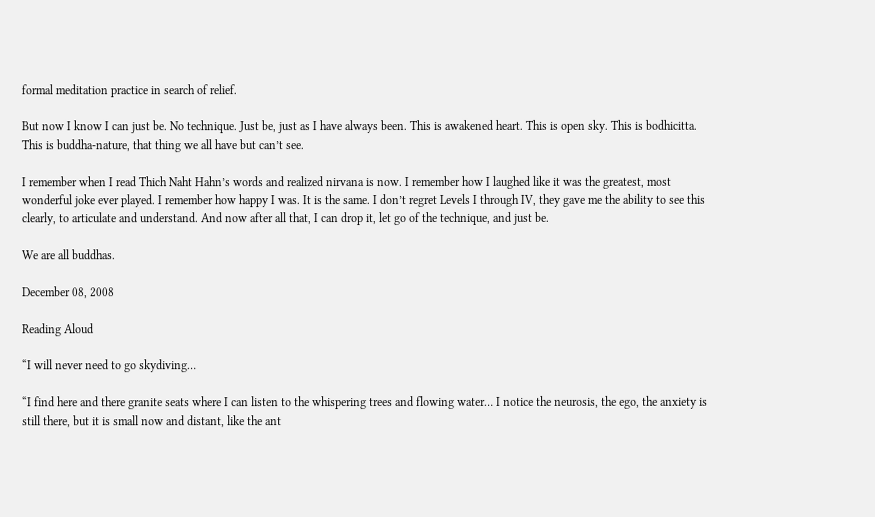formal meditation practice in search of relief.

But now I know I can just be. No technique. Just be, just as I have always been. This is awakened heart. This is open sky. This is bodhicitta. This is buddha-nature, that thing we all have but can’t see.

I remember when I read Thich Naht Hahn’s words and realized nirvana is now. I remember how I laughed like it was the greatest, most wonderful joke ever played. I remember how happy I was. It is the same. I don’t regret Levels I through IV, they gave me the ability to see this clearly, to articulate and understand. And now after all that, I can drop it, let go of the technique, and just be.

We are all buddhas.

December 08, 2008

Reading Aloud

“I will never need to go skydiving…

“I find here and there granite seats where I can listen to the whispering trees and flowing water… I notice the neurosis, the ego, the anxiety is still there, but it is small now and distant, like the ant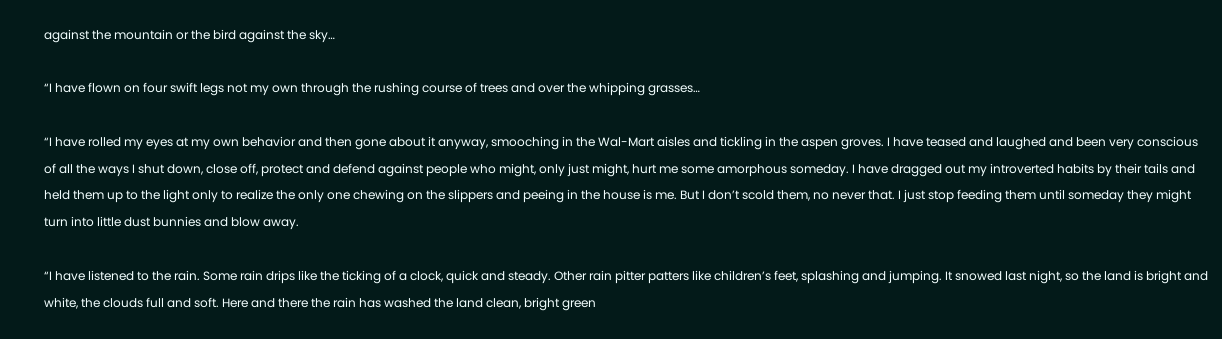against the mountain or the bird against the sky…

“I have flown on four swift legs not my own through the rushing course of trees and over the whipping grasses…

“I have rolled my eyes at my own behavior and then gone about it anyway, smooching in the Wal-Mart aisles and tickling in the aspen groves. I have teased and laughed and been very conscious of all the ways I shut down, close off, protect and defend against people who might, only just might, hurt me some amorphous someday. I have dragged out my introverted habits by their tails and held them up to the light only to realize the only one chewing on the slippers and peeing in the house is me. But I don’t scold them, no never that. I just stop feeding them until someday they might turn into little dust bunnies and blow away.

“I have listened to the rain. Some rain drips like the ticking of a clock, quick and steady. Other rain pitter patters like children’s feet, splashing and jumping. It snowed last night, so the land is bright and white, the clouds full and soft. Here and there the rain has washed the land clean, bright green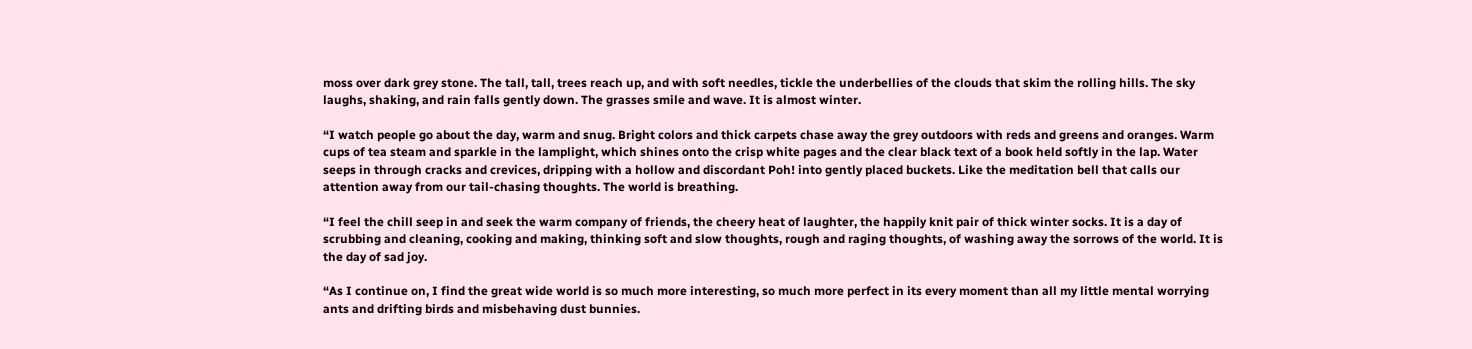moss over dark grey stone. The tall, tall, trees reach up, and with soft needles, tickle the underbellies of the clouds that skim the rolling hills. The sky laughs, shaking, and rain falls gently down. The grasses smile and wave. It is almost winter.

“I watch people go about the day, warm and snug. Bright colors and thick carpets chase away the grey outdoors with reds and greens and oranges. Warm cups of tea steam and sparkle in the lamplight, which shines onto the crisp white pages and the clear black text of a book held softly in the lap. Water seeps in through cracks and crevices, dripping with a hollow and discordant Poh! into gently placed buckets. Like the meditation bell that calls our attention away from our tail-chasing thoughts. The world is breathing.

“I feel the chill seep in and seek the warm company of friends, the cheery heat of laughter, the happily knit pair of thick winter socks. It is a day of scrubbing and cleaning, cooking and making, thinking soft and slow thoughts, rough and raging thoughts, of washing away the sorrows of the world. It is the day of sad joy.

“As I continue on, I find the great wide world is so much more interesting, so much more perfect in its every moment than all my little mental worrying ants and drifting birds and misbehaving dust bunnies.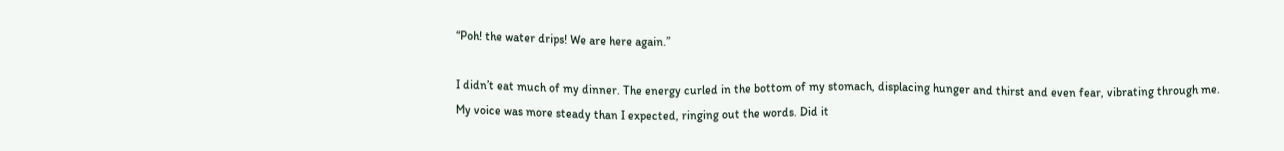“Poh! the water drips! We are here again.”

I didn’t eat much of my dinner. The energy curled in the bottom of my stomach, displacing hunger and thirst and even fear, vibrating through me. My voice was more steady than I expected, ringing out the words. Did it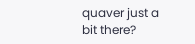quaver just a bit there?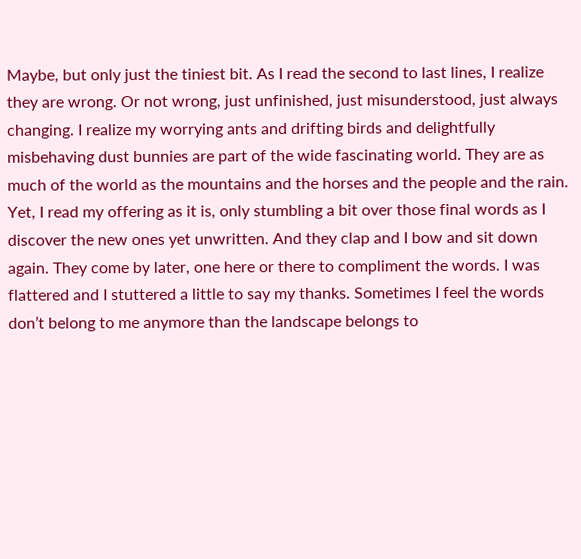Maybe, but only just the tiniest bit. As I read the second to last lines, I realize they are wrong. Or not wrong, just unfinished, just misunderstood, just always changing. I realize my worrying ants and drifting birds and delightfully misbehaving dust bunnies are part of the wide fascinating world. They are as much of the world as the mountains and the horses and the people and the rain. Yet, I read my offering as it is, only stumbling a bit over those final words as I discover the new ones yet unwritten. And they clap and I bow and sit down again. They come by later, one here or there to compliment the words. I was flattered and I stuttered a little to say my thanks. Sometimes I feel the words don’t belong to me anymore than the landscape belongs to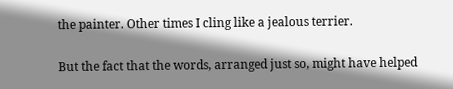the painter. Other times I cling like a jealous terrier.

But the fact that the words, arranged just so, might have helped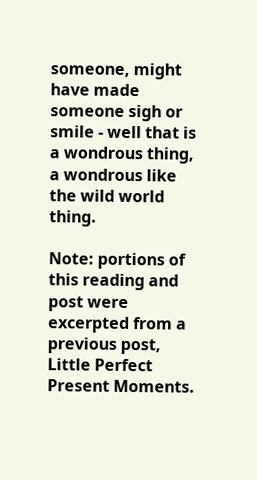someone, might have made someone sigh or smile - well that is a wondrous thing, a wondrous like the wild world thing.

Note: portions of this reading and post were excerpted from a previous post, Little Perfect Present Moments.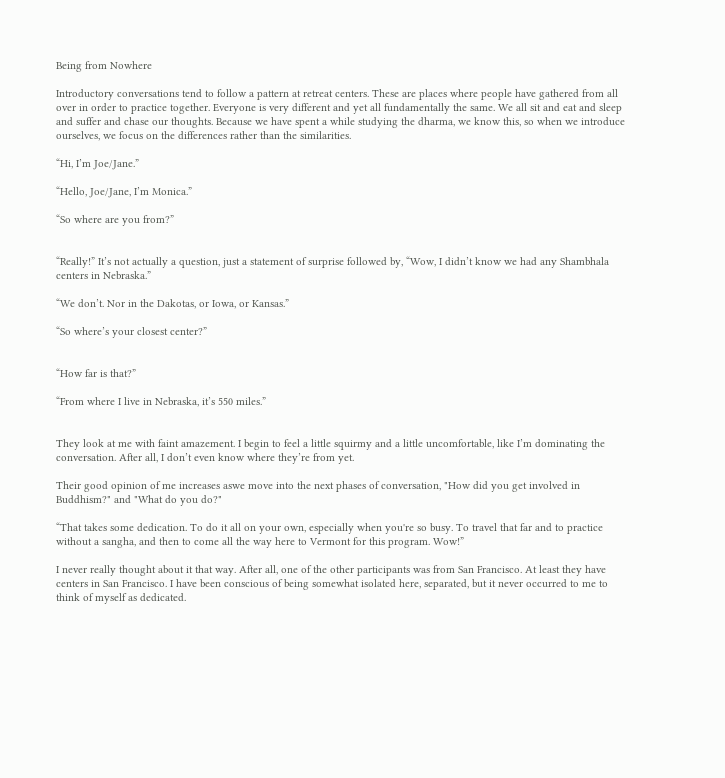Being from Nowhere

Introductory conversations tend to follow a pattern at retreat centers. These are places where people have gathered from all over in order to practice together. Everyone is very different and yet all fundamentally the same. We all sit and eat and sleep and suffer and chase our thoughts. Because we have spent a while studying the dharma, we know this, so when we introduce ourselves, we focus on the differences rather than the similarities.

“Hi, I’m Joe/Jane.”

“Hello, Joe/Jane, I’m Monica.”

“So where are you from?”


“Really!” It’s not actually a question, just a statement of surprise followed by, “Wow, I didn’t know we had any Shambhala centers in Nebraska.”

“We don’t. Nor in the Dakotas, or Iowa, or Kansas.”

“So where’s your closest center?”


“How far is that?”

“From where I live in Nebraska, it’s 550 miles.”


They look at me with faint amazement. I begin to feel a little squirmy and a little uncomfortable, like I’m dominating the conversation. After all, I don’t even know where they’re from yet.

Their good opinion of me increases aswe move into the next phases of conversation, "How did you get involved in Buddhism?" and "What do you do?"

“That takes some dedication. To do it all on your own, especially when you're so busy. To travel that far and to practice without a sangha, and then to come all the way here to Vermont for this program. Wow!”

I never really thought about it that way. After all, one of the other participants was from San Francisco. At least they have centers in San Francisco. I have been conscious of being somewhat isolated here, separated, but it never occurred to me to think of myself as dedicated.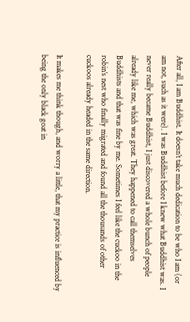After all, I am Buddhist. It doesn’t take much dedication to be who I am (or am not, such as it were). I was Buddhist before I knew what Buddhist was. I never really became Buddhist, I just discovered a whole bunch of people already like me, which was great. They happened to call themselves Buddhists and that was fine by me. Sometimes I feel like the cuckoo in the robin’s nest who finally migrated and found all the thousands of other cuckoos already headed in the same direction.

It makes me think though, and worry a little, that my practice is influenced by being the only black goat in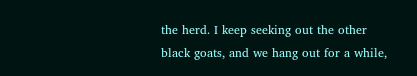the herd. I keep seeking out the other black goats, and we hang out for a while,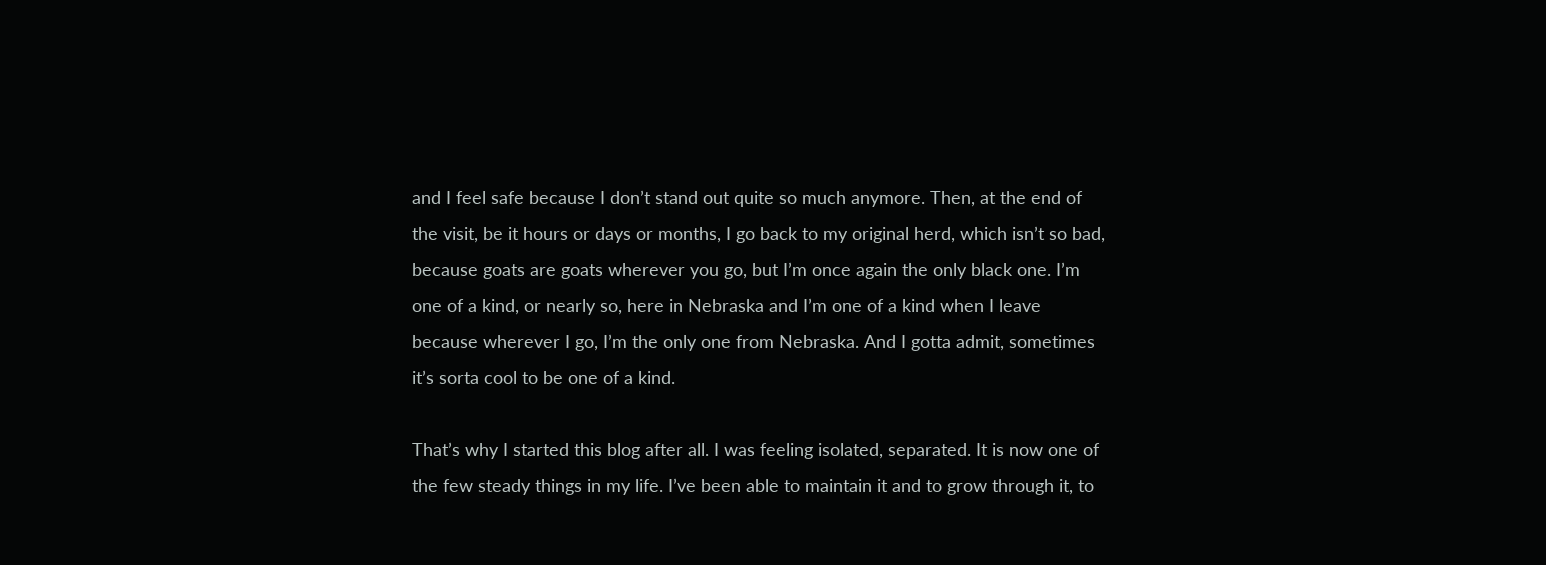and I feel safe because I don’t stand out quite so much anymore. Then, at the end of the visit, be it hours or days or months, I go back to my original herd, which isn’t so bad, because goats are goats wherever you go, but I’m once again the only black one. I’m one of a kind, or nearly so, here in Nebraska and I’m one of a kind when I leave because wherever I go, I’m the only one from Nebraska. And I gotta admit, sometimes it’s sorta cool to be one of a kind.

That’s why I started this blog after all. I was feeling isolated, separated. It is now one of the few steady things in my life. I’ve been able to maintain it and to grow through it, to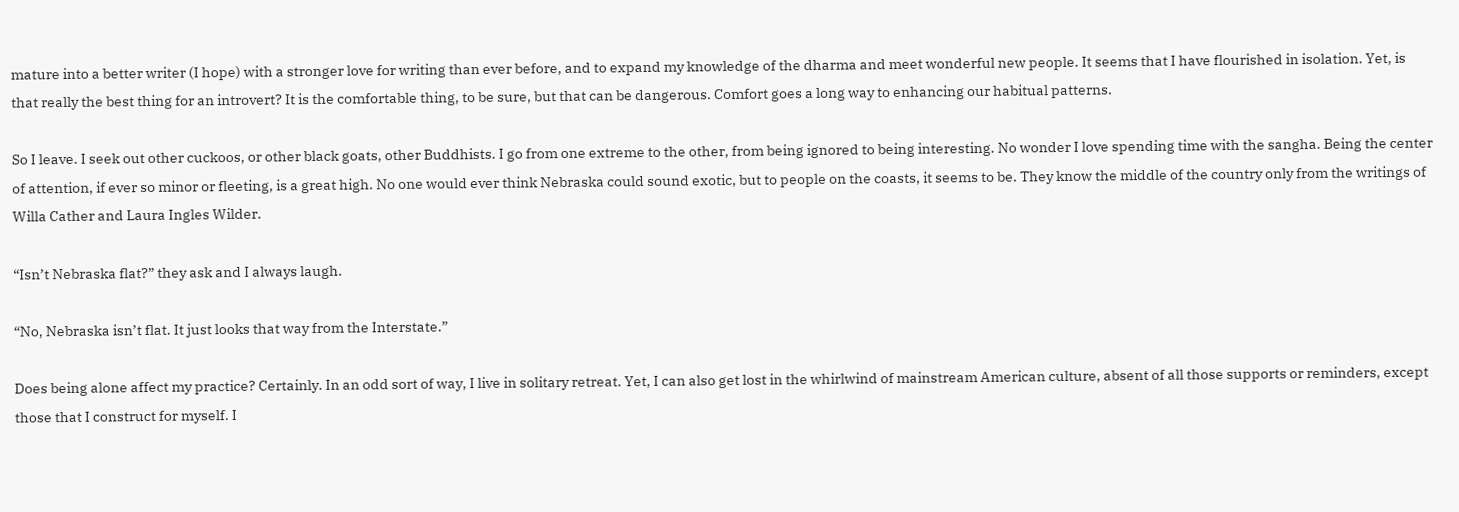mature into a better writer (I hope) with a stronger love for writing than ever before, and to expand my knowledge of the dharma and meet wonderful new people. It seems that I have flourished in isolation. Yet, is that really the best thing for an introvert? It is the comfortable thing, to be sure, but that can be dangerous. Comfort goes a long way to enhancing our habitual patterns.

So I leave. I seek out other cuckoos, or other black goats, other Buddhists. I go from one extreme to the other, from being ignored to being interesting. No wonder I love spending time with the sangha. Being the center of attention, if ever so minor or fleeting, is a great high. No one would ever think Nebraska could sound exotic, but to people on the coasts, it seems to be. They know the middle of the country only from the writings of Willa Cather and Laura Ingles Wilder.

“Isn’t Nebraska flat?” they ask and I always laugh.

“No, Nebraska isn’t flat. It just looks that way from the Interstate.”

Does being alone affect my practice? Certainly. In an odd sort of way, I live in solitary retreat. Yet, I can also get lost in the whirlwind of mainstream American culture, absent of all those supports or reminders, except those that I construct for myself. I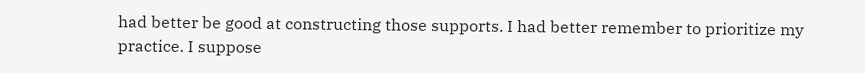had better be good at constructing those supports. I had better remember to prioritize my practice. I suppose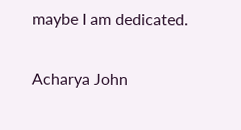maybe I am dedicated.

Acharya John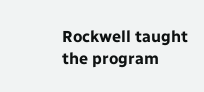Rockwell taught the program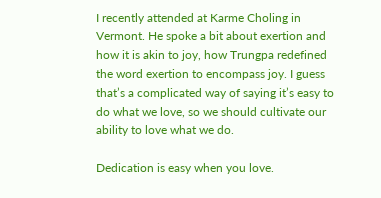I recently attended at Karme Choling in Vermont. He spoke a bit about exertion and how it is akin to joy, how Trungpa redefined the word exertion to encompass joy. I guess that’s a complicated way of saying it’s easy to do what we love, so we should cultivate our ability to love what we do.

Dedication is easy when you love.